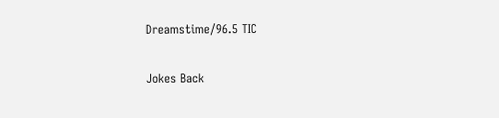Dreamstime/96.5 TIC

Jokes Back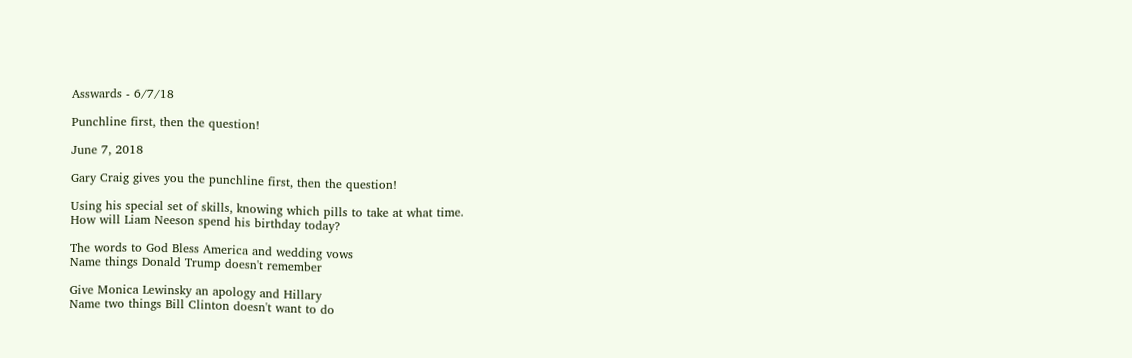Asswards - 6/7/18

Punchline first, then the question!

June 7, 2018

Gary Craig gives you the punchline first, then the question!

Using his special set of skills, knowing which pills to take at what time.
How will Liam Neeson spend his birthday today?

The words to God Bless America and wedding vows
Name things Donald Trump doesn't remember

Give Monica Lewinsky an apology and Hillary
Name two things Bill Clinton doesn't want to do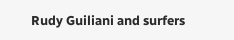Rudy Guiliani and surfers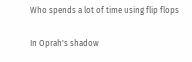Who spends a lot of time using flip flops

In Oprah's shadow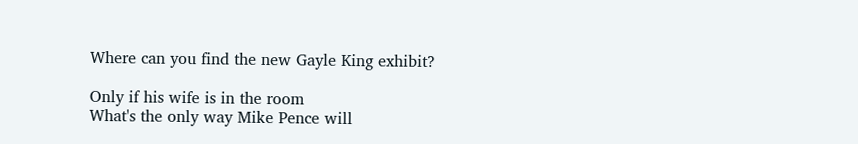Where can you find the new Gayle King exhibit?

Only if his wife is in the room
What's the only way Mike Pence will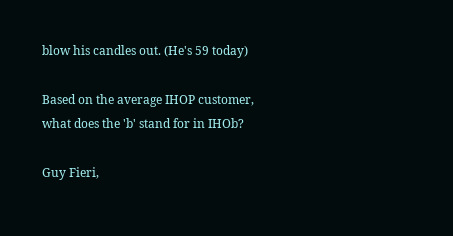blow his candles out. (He's 59 today)

Based on the average IHOP customer, what does the 'b' stand for in IHOb?

Guy Fieri,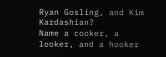Ryan Gosling, and Kim Kardashian?
Name a cooker, a looker, and a hooker